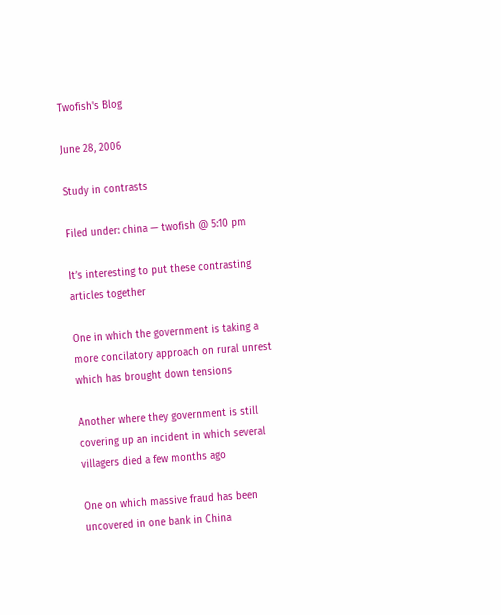Twofish's Blog

June 28, 2006

Study in contrasts

Filed under: china — twofish @ 5:10 pm

It’s interesting to put these contrasting articles together

One in which the government is taking a more concilatory approach on rural unrest which has brought down tensions

Another where they government is still covering up an incident in which several villagers died a few months ago

One on which massive fraud has been uncovered in one bank in China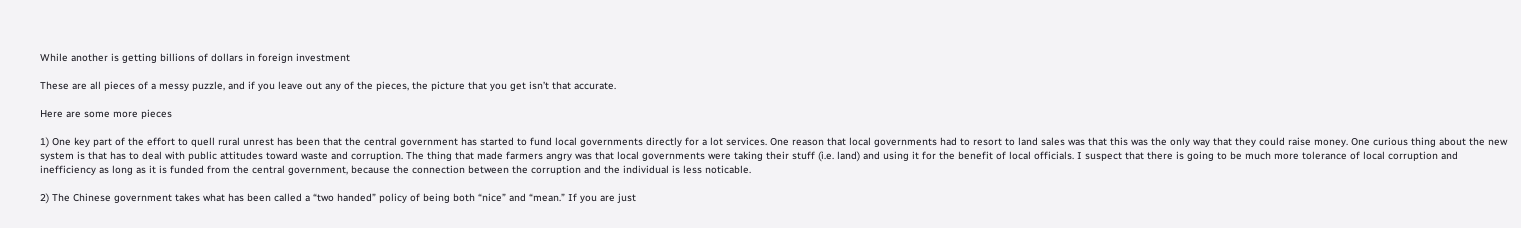While another is getting billions of dollars in foreign investment

These are all pieces of a messy puzzle, and if you leave out any of the pieces, the picture that you get isn’t that accurate.

Here are some more pieces

1) One key part of the effort to quell rural unrest has been that the central government has started to fund local governments directly for a lot services. One reason that local governments had to resort to land sales was that this was the only way that they could raise money. One curious thing about the new system is that has to deal with public attitudes toward waste and corruption. The thing that made farmers angry was that local governments were taking their stuff (i.e. land) and using it for the benefit of local officials. I suspect that there is going to be much more tolerance of local corruption and inefficiency as long as it is funded from the central government, because the connection between the corruption and the individual is less noticable.

2) The Chinese government takes what has been called a “two handed” policy of being both “nice” and “mean.” If you are just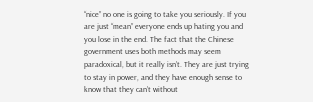“nice” no one is going to take you seriously. If you are just “mean” everyone ends up hating you and you lose in the end. The fact that the Chinese government uses both methods may seem paradoxical, but it really isn’t. They are just trying to stay in power, and they have enough sense to know that they can’t without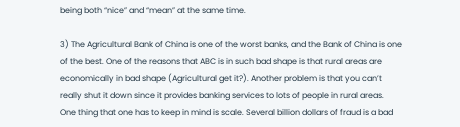being both “nice” and “mean” at the same time.

3) The Agricultural Bank of China is one of the worst banks, and the Bank of China is one of the best. One of the reasons that ABC is in such bad shape is that rural areas are economically in bad shape (Agricultural get it?). Another problem is that you can’t really shut it down since it provides banking services to lots of people in rural areas.
One thing that one has to keep in mind is scale. Several billion dollars of fraud is a bad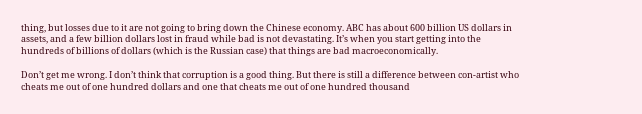thing, but losses due to it are not going to bring down the Chinese economy. ABC has about 600 billion US dollars in assets, and a few billion dollars lost in fraud while bad is not devastating. It’s when you start getting into the hundreds of billions of dollars (which is the Russian case) that things are bad macroeconomically.

Don’t get me wrong. I don’t think that corruption is a good thing. But there is still a difference between con-artist who cheats me out of one hundred dollars and one that cheats me out of one hundred thousand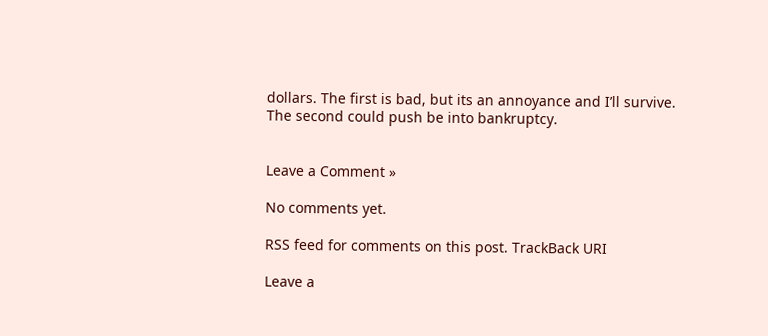dollars. The first is bad, but its an annoyance and I’ll survive. The second could push be into bankruptcy.


Leave a Comment »

No comments yet.

RSS feed for comments on this post. TrackBack URI

Leave a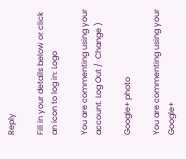Reply

Fill in your details below or click an icon to log in: Logo

You are commenting using your account. Log Out /  Change )

Google+ photo

You are commenting using your Google+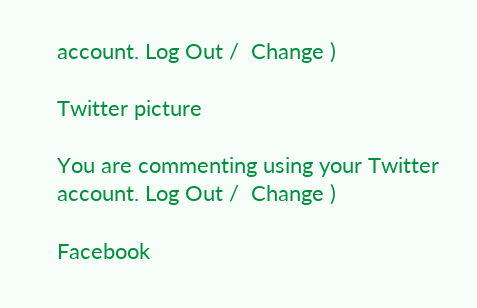account. Log Out /  Change )

Twitter picture

You are commenting using your Twitter account. Log Out /  Change )

Facebook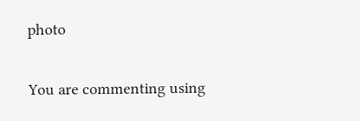photo

You are commenting using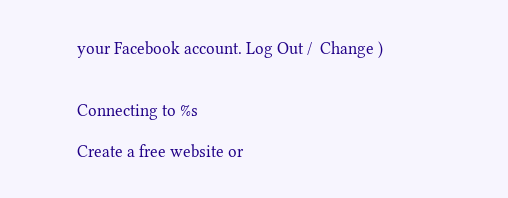your Facebook account. Log Out /  Change )


Connecting to %s

Create a free website or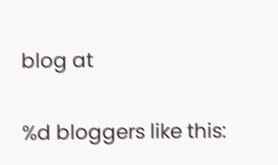blog at

%d bloggers like this: